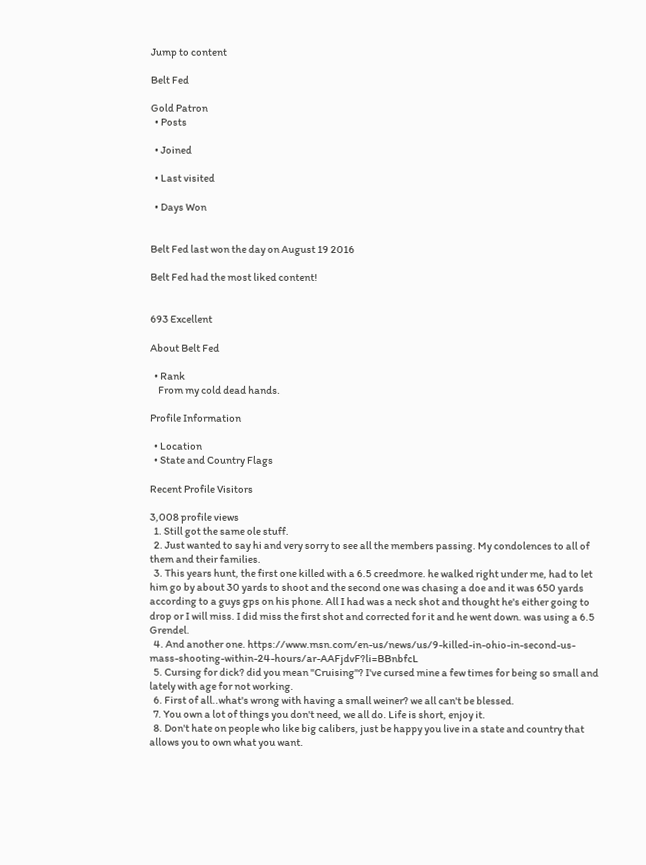Jump to content

Belt Fed

Gold Patron
  • Posts

  • Joined

  • Last visited

  • Days Won


Belt Fed last won the day on August 19 2016

Belt Fed had the most liked content!


693 Excellent

About Belt Fed

  • Rank
    From my cold dead hands.

Profile Information

  • Location
  • State and Country Flags

Recent Profile Visitors

3,008 profile views
  1. Still got the same ole stuff.
  2. Just wanted to say hi and very sorry to see all the members passing. My condolences to all of them and their families.
  3. This years hunt, the first one killed with a 6.5 creedmore. he walked right under me, had to let him go by about 30 yards to shoot and the second one was chasing a doe and it was 650 yards according to a guys gps on his phone. All I had was a neck shot and thought he's either going to drop or I will miss. I did miss the first shot and corrected for it and he went down. was using a 6.5 Grendel.
  4. And another one. https://www.msn.com/en-us/news/us/9-killed-in-ohio-in-second-us-mass-shooting-within-24-hours/ar-AAFjdvF?li=BBnbfcL
  5. Cursing for dick? did you mean "Cruising"? I've cursed mine a few times for being so small and lately with age for not working.
  6. First of all..what's wrong with having a small weiner? we all can't be blessed.
  7. You own a lot of things you don't need, we all do. Life is short, enjoy it.
  8. Don't hate on people who like big calibers, just be happy you live in a state and country that allows you to own what you want.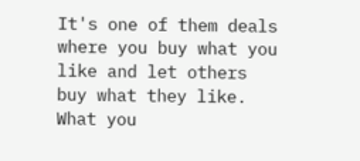It's one of them deals where you buy what you like and let others buy what they like. What you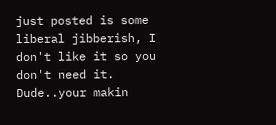just posted is some liberal jibberish, I don't like it so you don't need it. Dude..your makin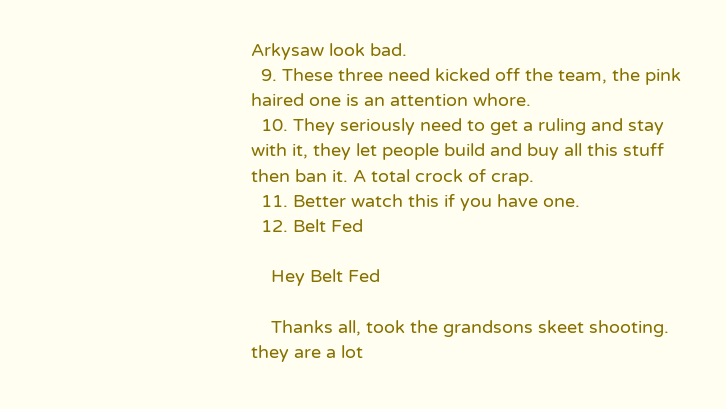Arkysaw look bad.
  9. These three need kicked off the team, the pink haired one is an attention whore.
  10. They seriously need to get a ruling and stay with it, they let people build and buy all this stuff then ban it. A total crock of crap.
  11. Better watch this if you have one.
  12. Belt Fed

    Hey Belt Fed

    Thanks all, took the grandsons skeet shooting. they are a lot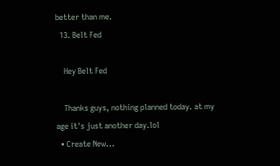better than me.
  13. Belt Fed

    Hey Belt Fed

    Thanks guys, nothing planned today. at my age it's just another day.lol
  • Create New...